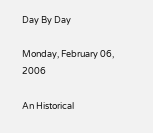Day By Day

Monday, February 06, 2006

An Historical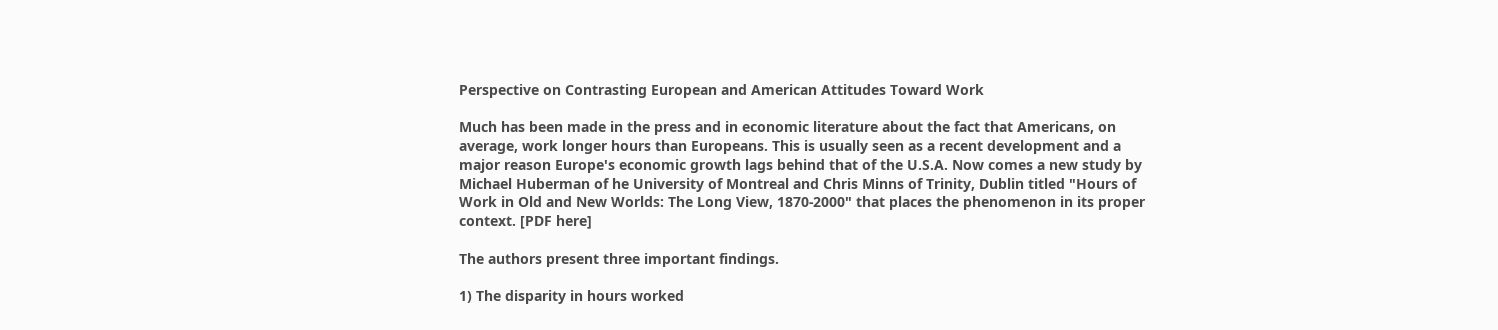Perspective on Contrasting European and American Attitudes Toward Work

Much has been made in the press and in economic literature about the fact that Americans, on average, work longer hours than Europeans. This is usually seen as a recent development and a major reason Europe's economic growth lags behind that of the U.S.A. Now comes a new study by Michael Huberman of he University of Montreal and Chris Minns of Trinity, Dublin titled "Hours of Work in Old and New Worlds: The Long View, 1870-2000" that places the phenomenon in its proper context. [PDF here]

The authors present three important findings.

1) The disparity in hours worked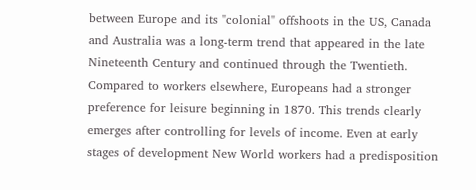between Europe and its "colonial" offshoots in the US, Canada and Australia was a long-term trend that appeared in the late Nineteenth Century and continued through the Twentieth.
Compared to workers elsewhere, Europeans had a stronger preference for leisure beginning in 1870. This trends clearly emerges after controlling for levels of income. Even at early stages of development New World workers had a predisposition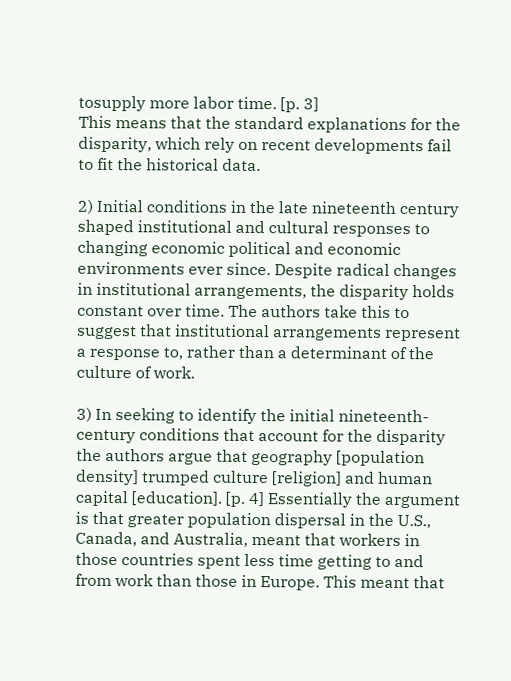tosupply more labor time. [p. 3]
This means that the standard explanations for the disparity, which rely on recent developments fail to fit the historical data.

2) Initial conditions in the late nineteenth century shaped institutional and cultural responses to changing economic political and economic environments ever since. Despite radical changes in institutional arrangements, the disparity holds constant over time. The authors take this to suggest that institutional arrangements represent a response to, rather than a determinant of the culture of work.

3) In seeking to identify the initial nineteenth-century conditions that account for the disparity the authors argue that geography [population density] trumped culture [religion] and human capital [education]. [p. 4] Essentially the argument is that greater population dispersal in the U.S., Canada, and Australia, meant that workers in those countries spent less time getting to and from work than those in Europe. This meant that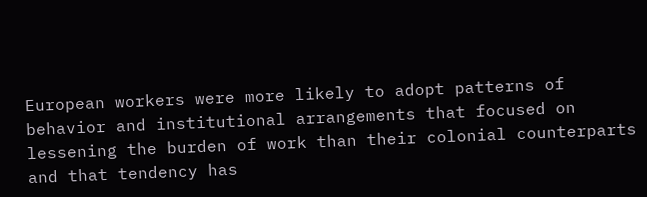European workers were more likely to adopt patterns of behavior and institutional arrangements that focused on lessening the burden of work than their colonial counterparts and that tendency has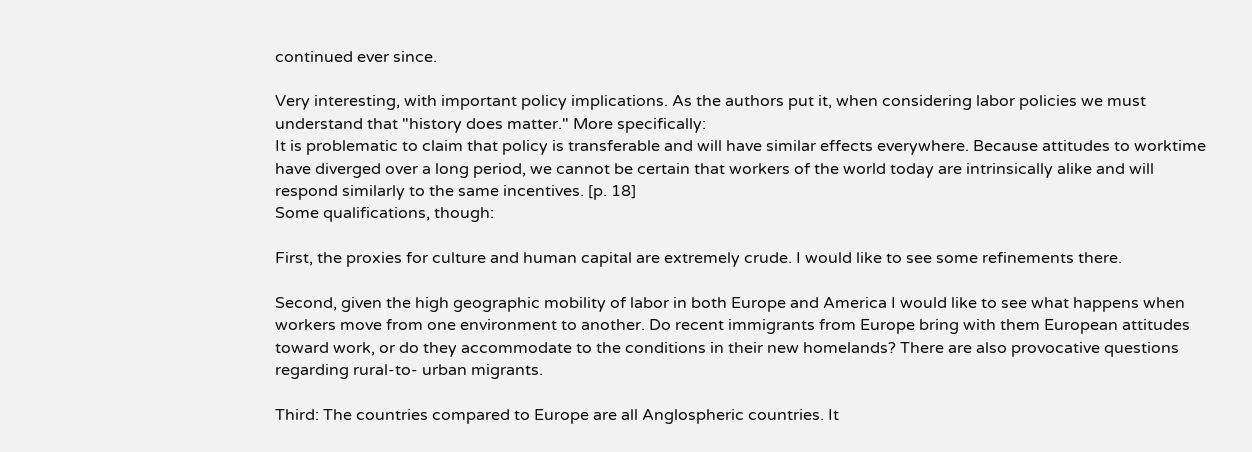continued ever since.

Very interesting, with important policy implications. As the authors put it, when considering labor policies we must understand that "history does matter." More specifically:
It is problematic to claim that policy is transferable and will have similar effects everywhere. Because attitudes to worktime have diverged over a long period, we cannot be certain that workers of the world today are intrinsically alike and will respond similarly to the same incentives. [p. 18]
Some qualifications, though:

First, the proxies for culture and human capital are extremely crude. I would like to see some refinements there.

Second, given the high geographic mobility of labor in both Europe and America I would like to see what happens when workers move from one environment to another. Do recent immigrants from Europe bring with them European attitudes toward work, or do they accommodate to the conditions in their new homelands? There are also provocative questions regarding rural-to- urban migrants.

Third: The countries compared to Europe are all Anglospheric countries. It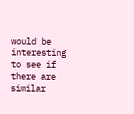would be interesting to see if there are similar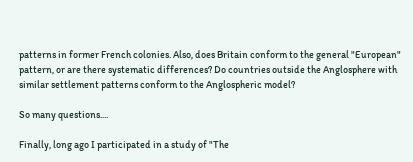patterns in former French colonies. Also, does Britain conform to the general "European" pattern, or are there systematic differences? Do countries outside the Anglosphere with similar settlement patterns conform to the Anglospheric model?

So many questions....

Finally, long ago I participated in a study of "The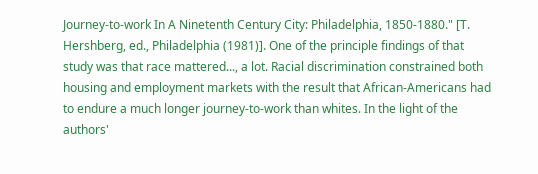Journey-to-work In A Ninetenth Century City: Philadelphia, 1850-1880." [T. Hershberg, ed., Philadelphia (1981)]. One of the principle findings of that study was that race mattered..., a lot. Racial discrimination constrained both housing and employment markets with the result that African-Americans had to endure a much longer journey-to-work than whites. In the light of the authors'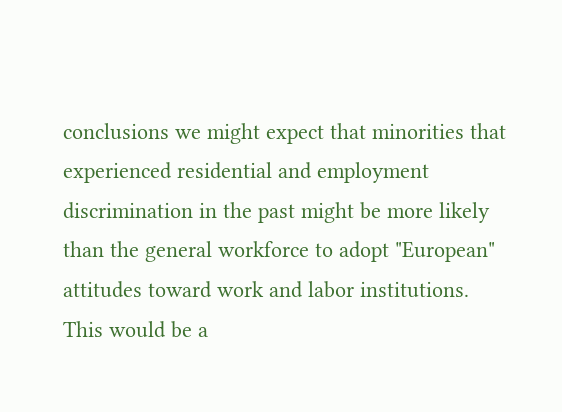conclusions we might expect that minorities that experienced residential and employment discrimination in the past might be more likely than the general workforce to adopt "European" attitudes toward work and labor institutions. This would be a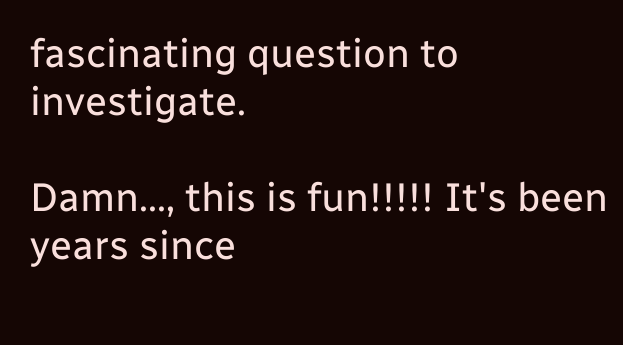fascinating question to investigate.

Damn..., this is fun!!!!! It's been years since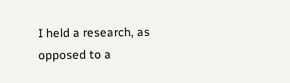I held a research, as opposed to a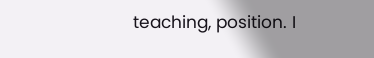teaching, position. I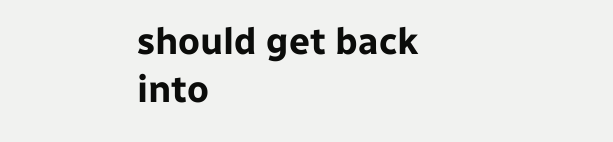should get back into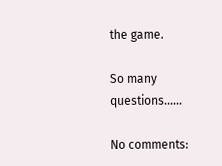the game.

So many questions......

No comments: